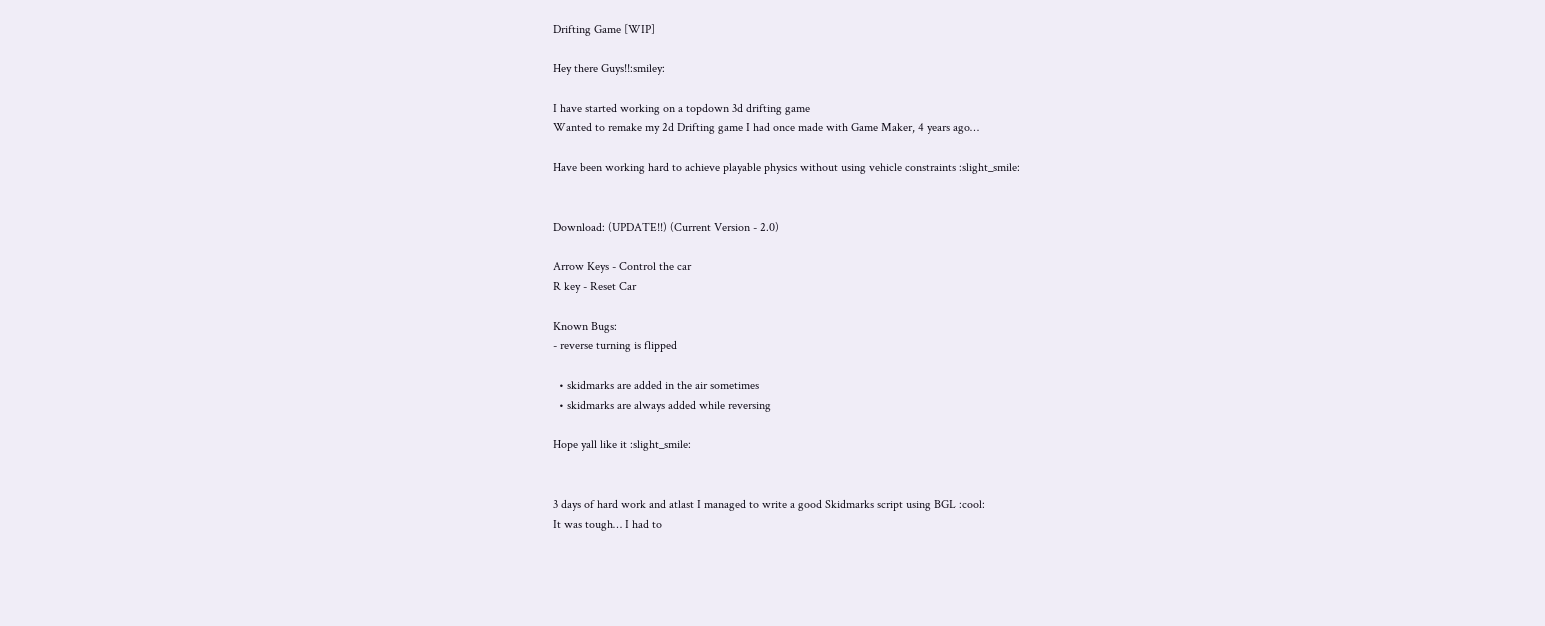Drifting Game [WIP]

Hey there Guys!!:smiley:

I have started working on a topdown 3d drifting game
Wanted to remake my 2d Drifting game I had once made with Game Maker, 4 years ago…

Have been working hard to achieve playable physics without using vehicle constraints :slight_smile:


Download: (UPDATE!!) (Current Version - 2.0)

Arrow Keys - Control the car
R key - Reset Car

Known Bugs:
- reverse turning is flipped

  • skidmarks are added in the air sometimes
  • skidmarks are always added while reversing

Hope yall like it :slight_smile:


3 days of hard work and atlast I managed to write a good Skidmarks script using BGL :cool:
It was tough… I had to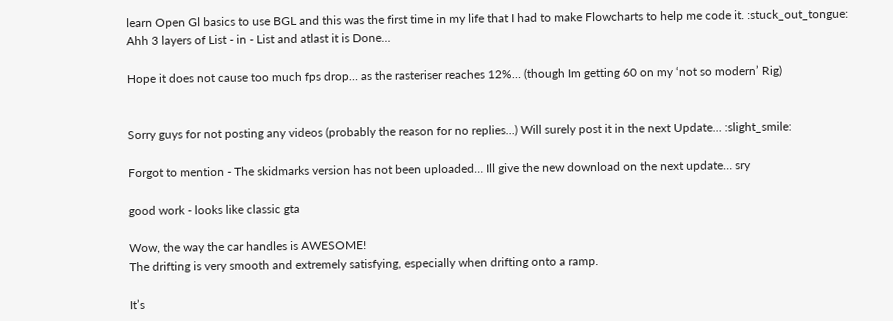learn Open Gl basics to use BGL and this was the first time in my life that I had to make Flowcharts to help me code it. :stuck_out_tongue: Ahh 3 layers of List - in - List and atlast it is Done…

Hope it does not cause too much fps drop… as the rasteriser reaches 12%… (though Im getting 60 on my ‘not so modern’ Rig)


Sorry guys for not posting any videos (probably the reason for no replies…) Will surely post it in the next Update… :slight_smile:

Forgot to mention - The skidmarks version has not been uploaded… Ill give the new download on the next update… sry

good work - looks like classic gta

Wow, the way the car handles is AWESOME!
The drifting is very smooth and extremely satisfying, especially when drifting onto a ramp.

It’s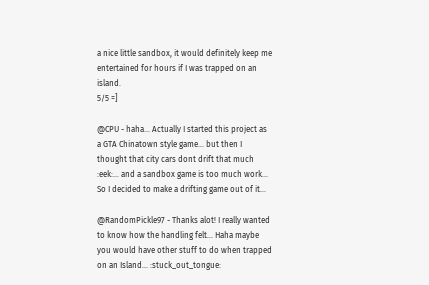a nice little sandbox, it would definitely keep me entertained for hours if I was trapped on an island.
5/5 =]

@CPU - haha… Actually I started this project as a GTA Chinatown style game… but then I thought that city cars dont drift that much :eek:… and a sandbox game is too much work… So I decided to make a drifting game out of it…

@RandomPickle97 - Thanks alot! I really wanted to know how the handling felt… Haha maybe you would have other stuff to do when trapped on an Island… :stuck_out_tongue: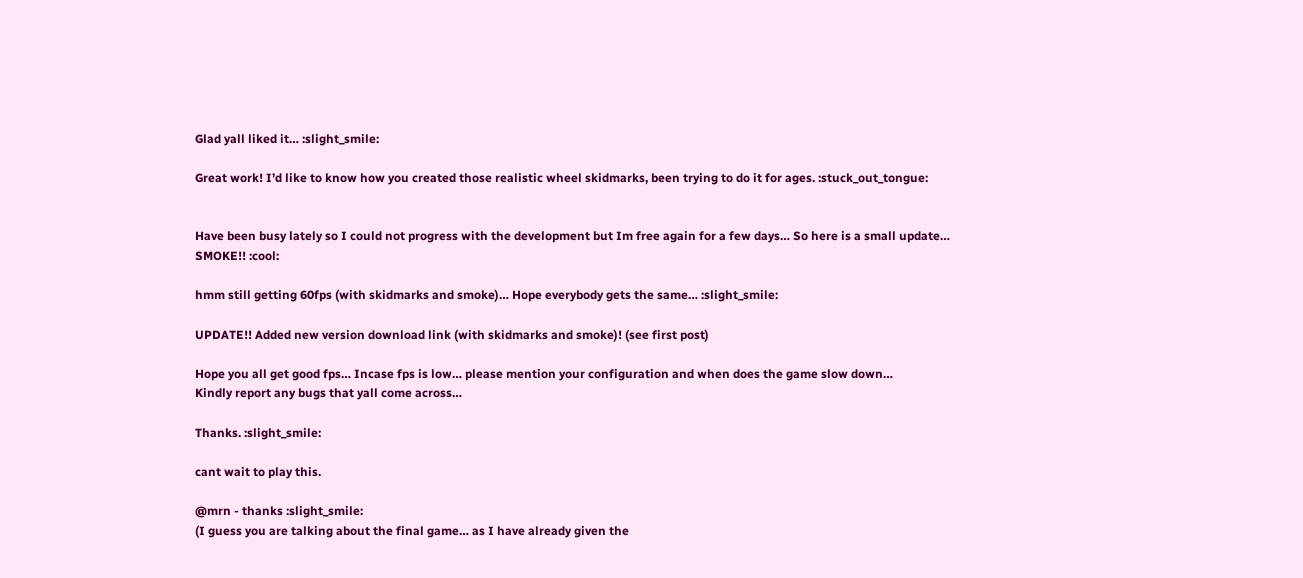Glad yall liked it… :slight_smile:

Great work! I’d like to know how you created those realistic wheel skidmarks, been trying to do it for ages. :stuck_out_tongue:


Have been busy lately so I could not progress with the development but Im free again for a few days… So here is a small update…
SMOKE!! :cool:

hmm still getting 60fps (with skidmarks and smoke)… Hope everybody gets the same… :slight_smile:

UPDATE!! Added new version download link (with skidmarks and smoke)! (see first post)

Hope you all get good fps… Incase fps is low… please mention your configuration and when does the game slow down…
Kindly report any bugs that yall come across…

Thanks. :slight_smile:

cant wait to play this.

@mrn - thanks :slight_smile:
(I guess you are talking about the final game… as I have already given the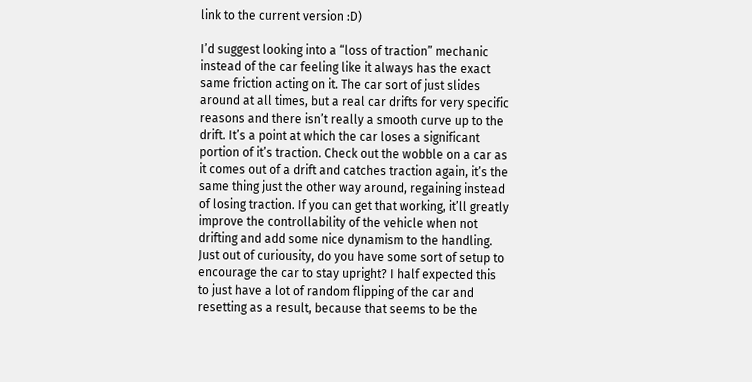link to the current version :D)

I’d suggest looking into a “loss of traction” mechanic instead of the car feeling like it always has the exact same friction acting on it. The car sort of just slides around at all times, but a real car drifts for very specific reasons and there isn’t really a smooth curve up to the drift. It’s a point at which the car loses a significant portion of it’s traction. Check out the wobble on a car as it comes out of a drift and catches traction again, it’s the same thing just the other way around, regaining instead of losing traction. If you can get that working, it’ll greatly improve the controllability of the vehicle when not drifting and add some nice dynamism to the handling.
Just out of curiousity, do you have some sort of setup to encourage the car to stay upright? I half expected this to just have a lot of random flipping of the car and resetting as a result, because that seems to be the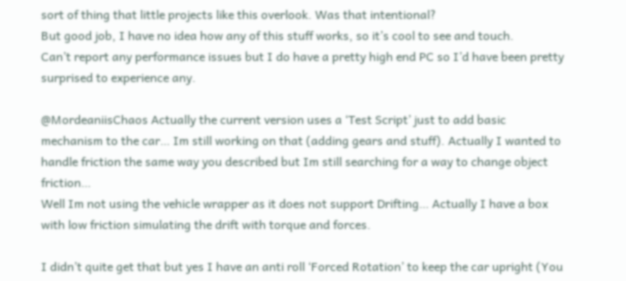sort of thing that little projects like this overlook. Was that intentional?
But good job, I have no idea how any of this stuff works, so it’s cool to see and touch.
Can’t report any performance issues but I do have a pretty high end PC so I’d have been pretty surprised to experience any.

@MordeaniisChaos Actually the current version uses a ‘Test Script’ just to add basic mechanism to the car… Im still working on that (adding gears and stuff). Actually I wanted to handle friction the same way you described but Im still searching for a way to change object friction…
Well Im not using the vehicle wrapper as it does not support Drifting… Actually I have a box with low friction simulating the drift with torque and forces.

I didn’t quite get that but yes I have an anti roll ‘Forced Rotation’ to keep the car upright (You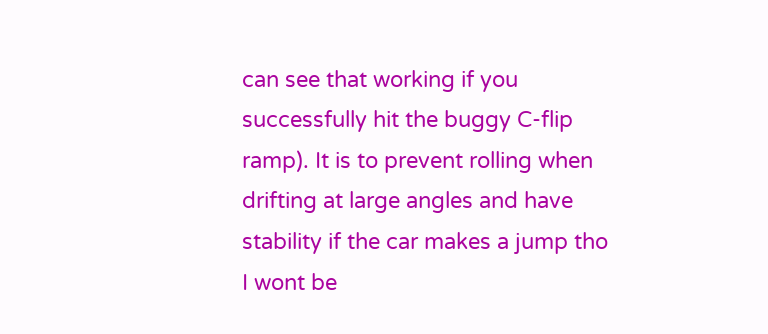can see that working if you successfully hit the buggy C-flip ramp). It is to prevent rolling when drifting at large angles and have stability if the car makes a jump tho I wont be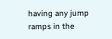having any jump ramps in the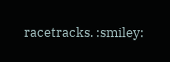racetracks. :smiley: